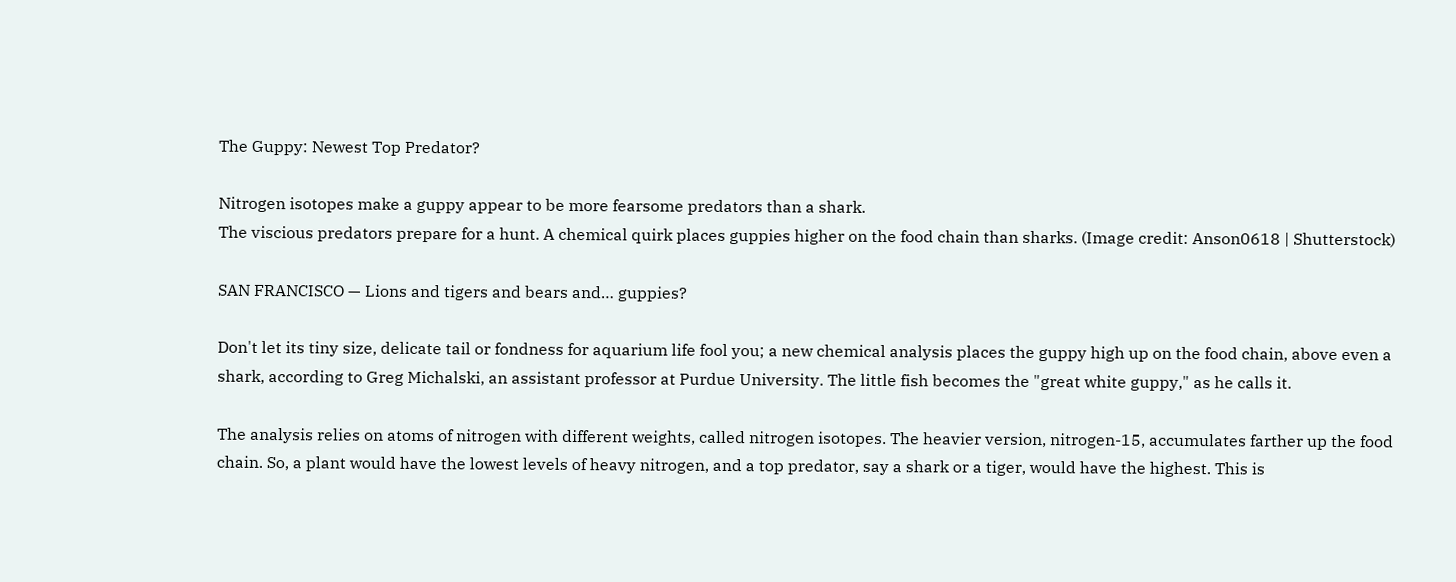The Guppy: Newest Top Predator?

Nitrogen isotopes make a guppy appear to be more fearsome predators than a shark.
The viscious predators prepare for a hunt. A chemical quirk places guppies higher on the food chain than sharks. (Image credit: Anson0618 | Shutterstock)

SAN FRANCISCO — Lions and tigers and bears and… guppies?

Don't let its tiny size, delicate tail or fondness for aquarium life fool you; a new chemical analysis places the guppy high up on the food chain, above even a shark, according to Greg Michalski, an assistant professor at Purdue University. The little fish becomes the "great white guppy," as he calls it.

The analysis relies on atoms of nitrogen with different weights, called nitrogen isotopes. The heavier version, nitrogen-15, accumulates farther up the food chain. So, a plant would have the lowest levels of heavy nitrogen, and a top predator, say a shark or a tiger, would have the highest. This is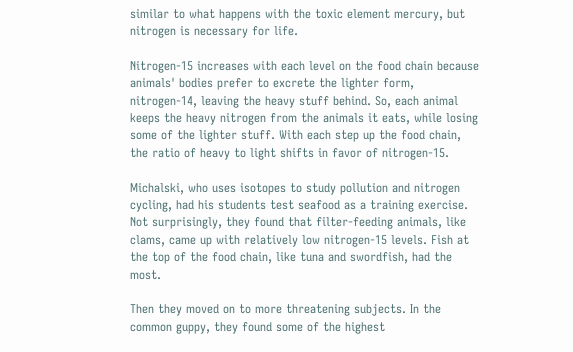similar to what happens with the toxic element mercury, but nitrogen is necessary for life.

Nitrogen-15 increases with each level on the food chain because animals' bodies prefer to excrete the lighter form, nitrogen-14, leaving the heavy stuff behind. So, each animal keeps the heavy nitrogen from the animals it eats, while losing some of the lighter stuff. With each step up the food chain, the ratio of heavy to light shifts in favor of nitrogen-15.

Michalski, who uses isotopes to study pollution and nitrogen cycling, had his students test seafood as a training exercise. Not surprisingly, they found that filter-feeding animals, like clams, came up with relatively low nitrogen-15 levels. Fish at the top of the food chain, like tuna and swordfish, had the most.

Then they moved on to more threatening subjects. In the common guppy, they found some of the highest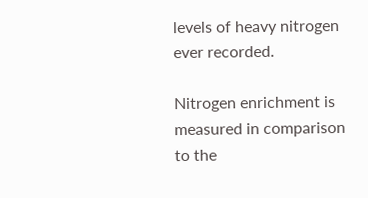levels of heavy nitrogen ever recorded.

Nitrogen enrichment is measured in comparison to the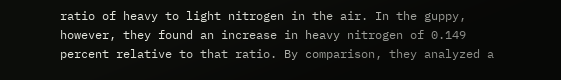ratio of heavy to light nitrogen in the air. In the guppy, however, they found an increase in heavy nitrogen of 0.149 percent relative to that ratio. By comparison, they analyzed a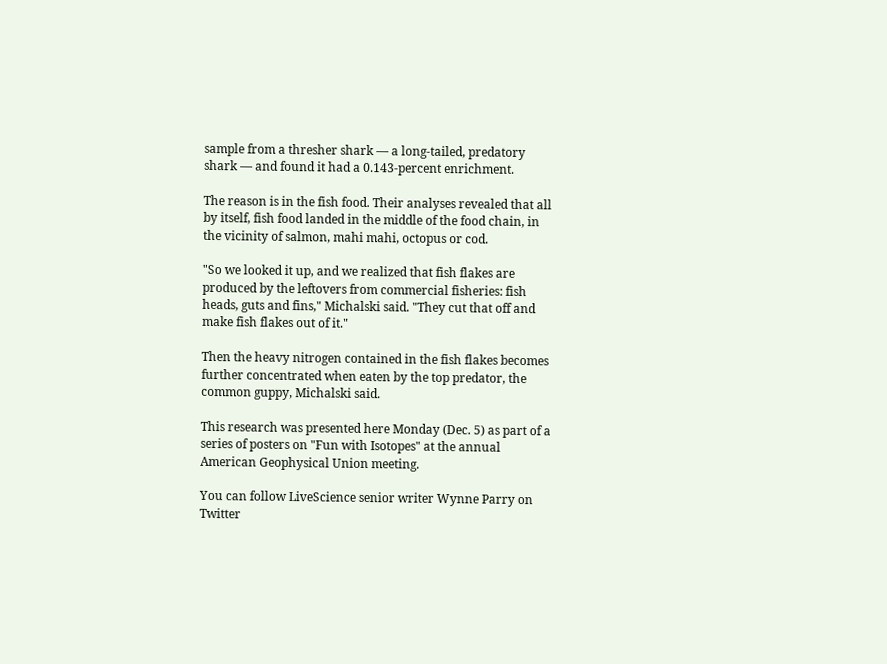sample from a thresher shark — a long-tailed, predatory shark — and found it had a 0.143-percent enrichment.

The reason is in the fish food. Their analyses revealed that all by itself, fish food landed in the middle of the food chain, in the vicinity of salmon, mahi mahi, octopus or cod.

"So we looked it up, and we realized that fish flakes are produced by the leftovers from commercial fisheries: fish heads, guts and fins," Michalski said. "They cut that off and make fish flakes out of it."

Then the heavy nitrogen contained in the fish flakes becomes further concentrated when eaten by the top predator, the common guppy, Michalski said.

This research was presented here Monday (Dec. 5) as part of a series of posters on "Fun with Isotopes" at the annual American Geophysical Union meeting.

You can follow LiveScience senior writer Wynne Parry on Twitter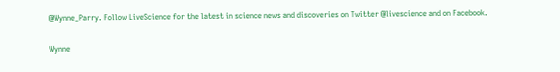@Wynne_Parry. Follow LiveScience for the latest in science news and discoveries on Twitter @livescience and on Facebook.

Wynne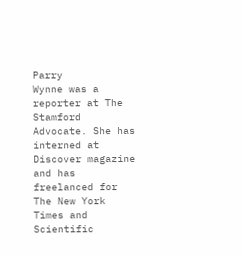Parry
Wynne was a reporter at The Stamford Advocate. She has interned at Discover magazine and has freelanced for The New York Times and Scientific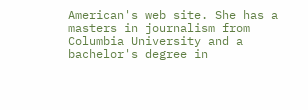American's web site. She has a masters in journalism from Columbia University and a bachelor's degree in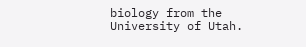biology from the University of Utah.